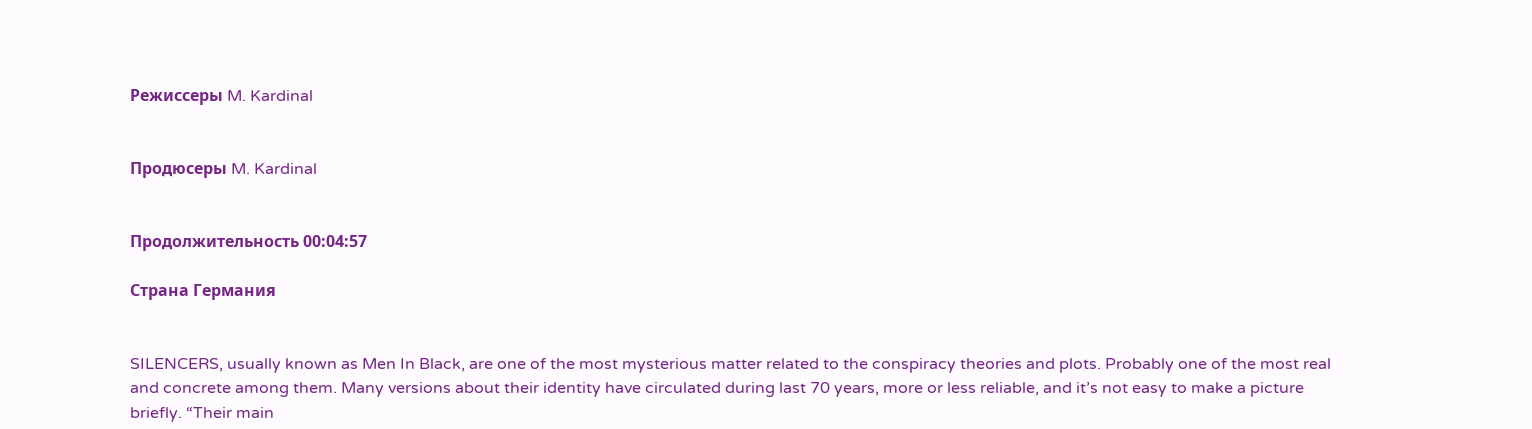Режиссеры M. Kardinal


Продюсеры M. Kardinal


Продолжительность 00:04:57

Страна Германия


SILENCERS, usually known as Men In Black, are one of the most mysterious matter related to the conspiracy theories and plots. Probably one of the most real and concrete among them. Many versions about their identity have circulated during last 70 years, more or less reliable, and it’s not easy to make a picture briefly. “Their main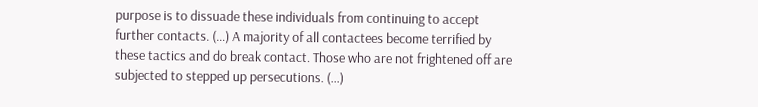purpose is to dissuade these individuals from continuing to accept further contacts. (…) A majority of all contactees become terrified by these tactics and do break contact. Those who are not frightened off are subjected to stepped up persecutions. (…)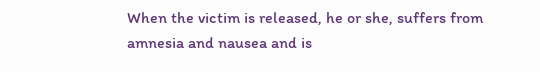When the victim is released, he or she, suffers from amnesia and nausea and is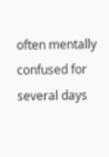often mentally confused for several days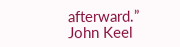afterward.” John Keel